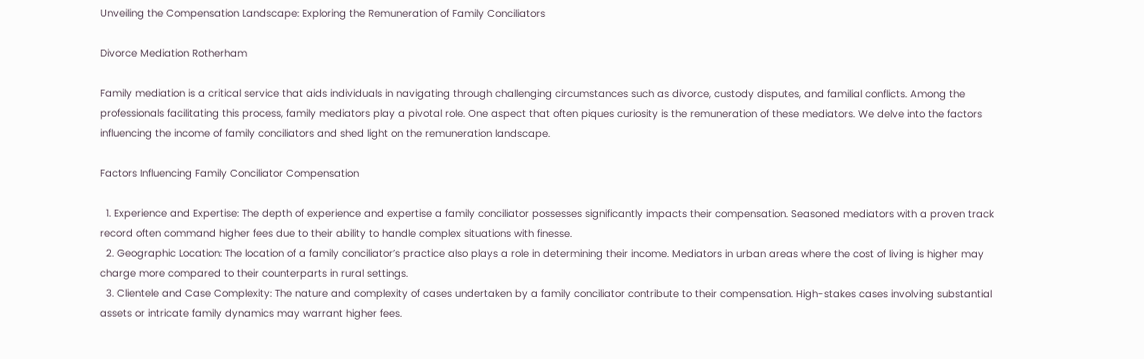Unveiling the Compensation Landscape: Exploring the Remuneration of Family Conciliators

Divorce Mediation Rotherham

Family mediation is a critical service that aids individuals in navigating through challenging circumstances such as divorce, custody disputes, and familial conflicts. Among the professionals facilitating this process, family mediators play a pivotal role. One aspect that often piques curiosity is the remuneration of these mediators. We delve into the factors influencing the income of family conciliators and shed light on the remuneration landscape.

Factors Influencing Family Conciliator Compensation

  1. Experience and Expertise: The depth of experience and expertise a family conciliator possesses significantly impacts their compensation. Seasoned mediators with a proven track record often command higher fees due to their ability to handle complex situations with finesse.
  2. Geographic Location: The location of a family conciliator’s practice also plays a role in determining their income. Mediators in urban areas where the cost of living is higher may charge more compared to their counterparts in rural settings.
  3. Clientele and Case Complexity: The nature and complexity of cases undertaken by a family conciliator contribute to their compensation. High-stakes cases involving substantial assets or intricate family dynamics may warrant higher fees.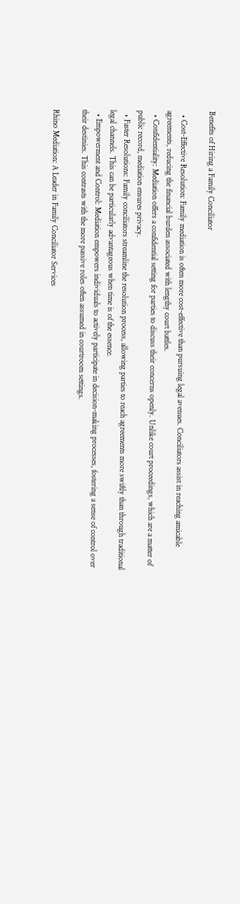Benefits of Hiring a Family Conciliator

  • Cost-Effective Resolution: Family mediation is often more cost-effective than pursuing legal avenues. Conciliators assist in reaching amicable agreements, reducing the financial burden associated with lengthy court battles.
  • Confidentiality: Mediation offers a confidential setting for parties to discuss their concerns openly. Unlike court proceedings, which are a matter of public record, mediation ensures privacy.
  • Faster Resolutions: Family conciliators streamline the resolution process, allowing parties to reach agreements more swiftly than through traditional legal channels. This can be particularly advantageous when time is of the essence.
  • Empowerment and Control: Mediation empowers individuals to actively participate in decision-making processes, fostering a sense of control over their destinies. This contrasts with the more passive roles often assumed in courtroom settings.

Rhino Mediation: A Leader in Family Conciliator Services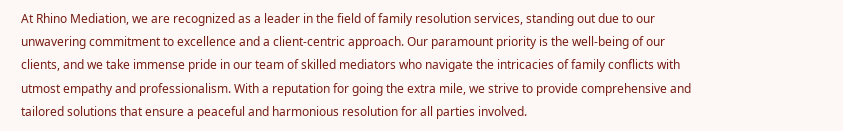At Rhino Mediation, we are recognized as a leader in the field of family resolution services, standing out due to our unwavering commitment to excellence and a client-centric approach. Our paramount priority is the well-being of our clients, and we take immense pride in our team of skilled mediators who navigate the intricacies of family conflicts with utmost empathy and professionalism. With a reputation for going the extra mile, we strive to provide comprehensive and tailored solutions that ensure a peaceful and harmonious resolution for all parties involved.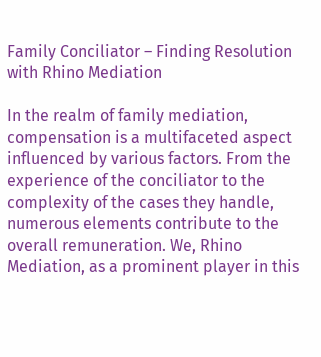Family Conciliator – Finding Resolution with Rhino Mediation

In the realm of family mediation, compensation is a multifaceted aspect influenced by various factors. From the experience of the conciliator to the complexity of the cases they handle, numerous elements contribute to the overall remuneration. We, Rhino Mediation, as a prominent player in this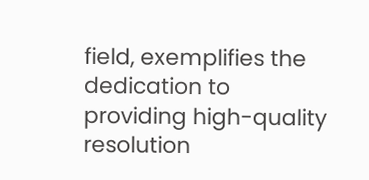field, exemplifies the dedication to providing high-quality resolution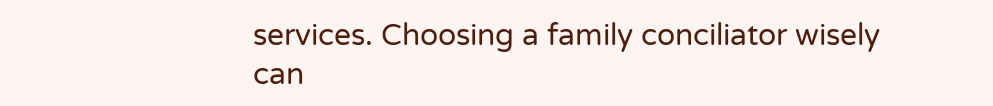services. Choosing a family conciliator wisely can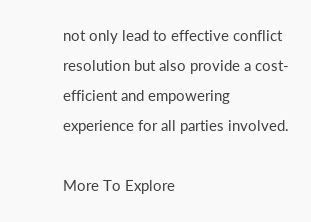not only lead to effective conflict resolution but also provide a cost-efficient and empowering experience for all parties involved.

More To Explore